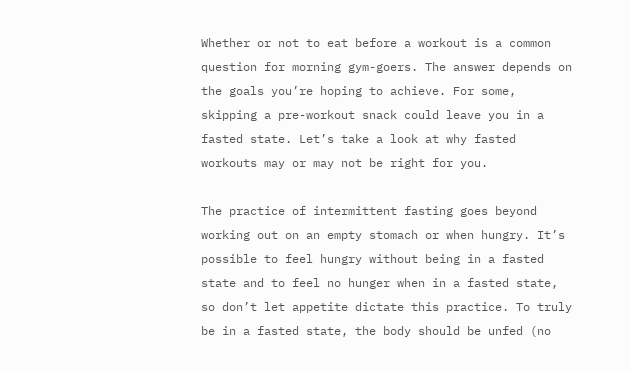Whether or not to eat before a workout is a common question for morning gym-goers. The answer depends on the goals you’re hoping to achieve. For some, skipping a pre-workout snack could leave you in a fasted state. Let’s take a look at why fasted workouts may or may not be right for you.

The practice of intermittent fasting goes beyond working out on an empty stomach or when hungry. It’s possible to feel hungry without being in a fasted state and to feel no hunger when in a fasted state, so don’t let appetite dictate this practice. To truly be in a fasted state, the body should be unfed (no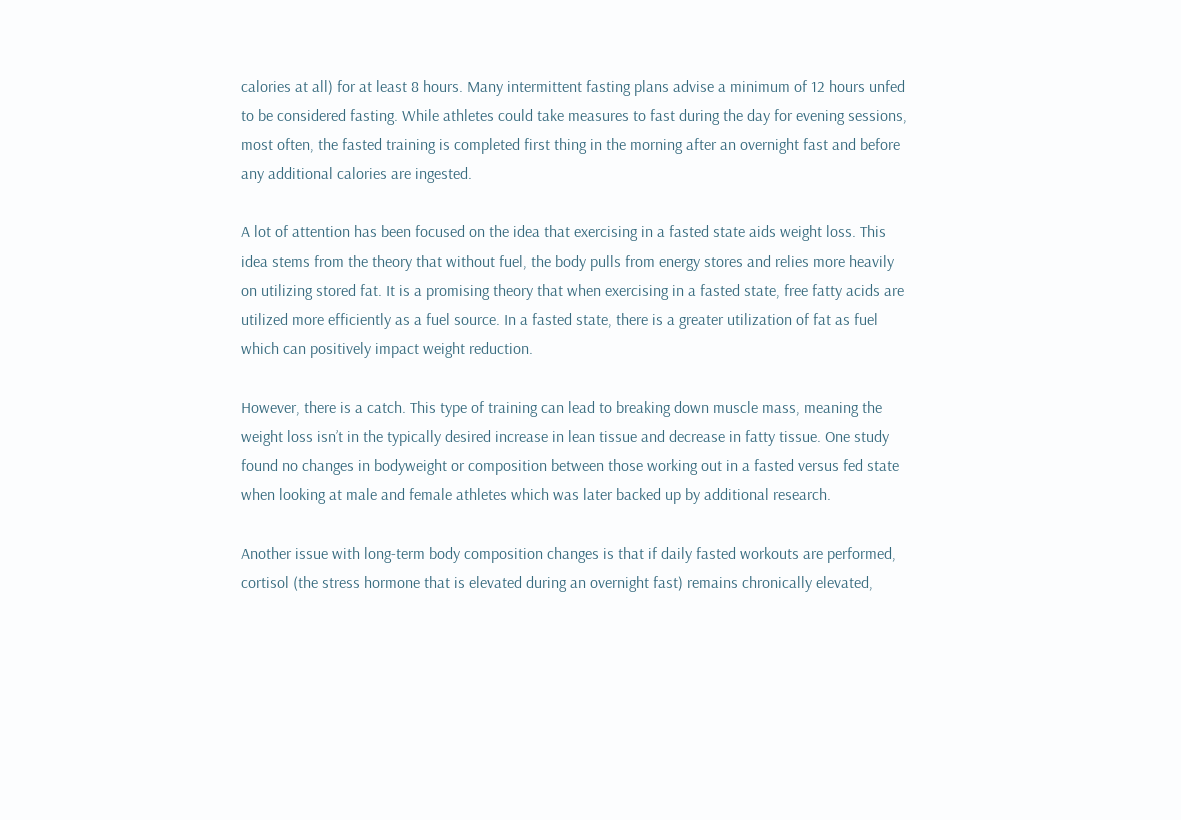calories at all) for at least 8 hours. Many intermittent fasting plans advise a minimum of 12 hours unfed to be considered fasting. While athletes could take measures to fast during the day for evening sessions, most often, the fasted training is completed first thing in the morning after an overnight fast and before any additional calories are ingested.

A lot of attention has been focused on the idea that exercising in a fasted state aids weight loss. This idea stems from the theory that without fuel, the body pulls from energy stores and relies more heavily on utilizing stored fat. It is a promising theory that when exercising in a fasted state, free fatty acids are utilized more efficiently as a fuel source. In a fasted state, there is a greater utilization of fat as fuel which can positively impact weight reduction.

However, there is a catch. This type of training can lead to breaking down muscle mass, meaning the weight loss isn’t in the typically desired increase in lean tissue and decrease in fatty tissue. One study found no changes in bodyweight or composition between those working out in a fasted versus fed state when looking at male and female athletes which was later backed up by additional research.

Another issue with long-term body composition changes is that if daily fasted workouts are performed, cortisol (the stress hormone that is elevated during an overnight fast) remains chronically elevated,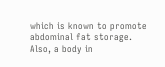which is known to promote abdominal fat storage. Also, a body in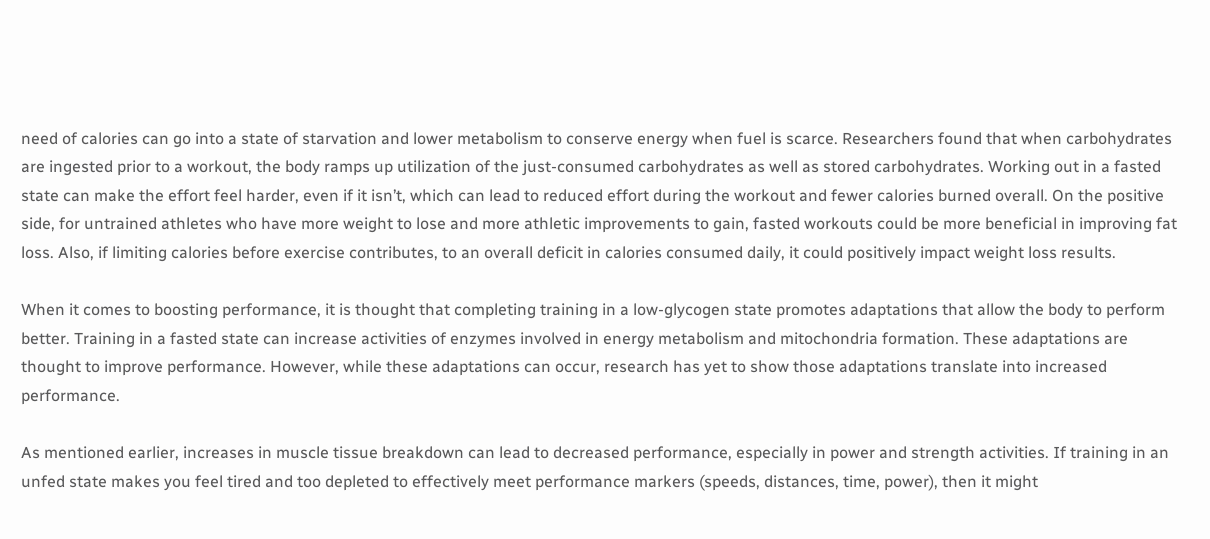need of calories can go into a state of starvation and lower metabolism to conserve energy when fuel is scarce. Researchers found that when carbohydrates are ingested prior to a workout, the body ramps up utilization of the just-consumed carbohydrates as well as stored carbohydrates. Working out in a fasted state can make the effort feel harder, even if it isn’t, which can lead to reduced effort during the workout and fewer calories burned overall. On the positive side, for untrained athletes who have more weight to lose and more athletic improvements to gain, fasted workouts could be more beneficial in improving fat loss. Also, if limiting calories before exercise contributes, to an overall deficit in calories consumed daily, it could positively impact weight loss results.

When it comes to boosting performance, it is thought that completing training in a low-glycogen state promotes adaptations that allow the body to perform better. Training in a fasted state can increase activities of enzymes involved in energy metabolism and mitochondria formation. These adaptations are thought to improve performance. However, while these adaptations can occur, research has yet to show those adaptations translate into increased performance.

As mentioned earlier, increases in muscle tissue breakdown can lead to decreased performance, especially in power and strength activities. If training in an unfed state makes you feel tired and too depleted to effectively meet performance markers (speeds, distances, time, power), then it might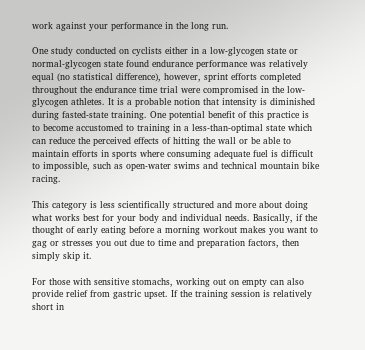work against your performance in the long run.

One study conducted on cyclists either in a low-glycogen state or normal-glycogen state found endurance performance was relatively equal (no statistical difference), however, sprint efforts completed throughout the endurance time trial were compromised in the low-glycogen athletes. It is a probable notion that intensity is diminished during fasted-state training. One potential benefit of this practice is to become accustomed to training in a less-than-optimal state which can reduce the perceived effects of hitting the wall or be able to maintain efforts in sports where consuming adequate fuel is difficult to impossible, such as open-water swims and technical mountain bike racing.

This category is less scientifically structured and more about doing what works best for your body and individual needs. Basically, if the thought of early eating before a morning workout makes you want to gag or stresses you out due to time and preparation factors, then simply skip it.

For those with sensitive stomachs, working out on empty can also provide relief from gastric upset. If the training session is relatively short in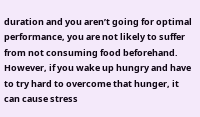duration and you aren’t going for optimal performance, you are not likely to suffer from not consuming food beforehand. However, if you wake up hungry and have to try hard to overcome that hunger, it can cause stress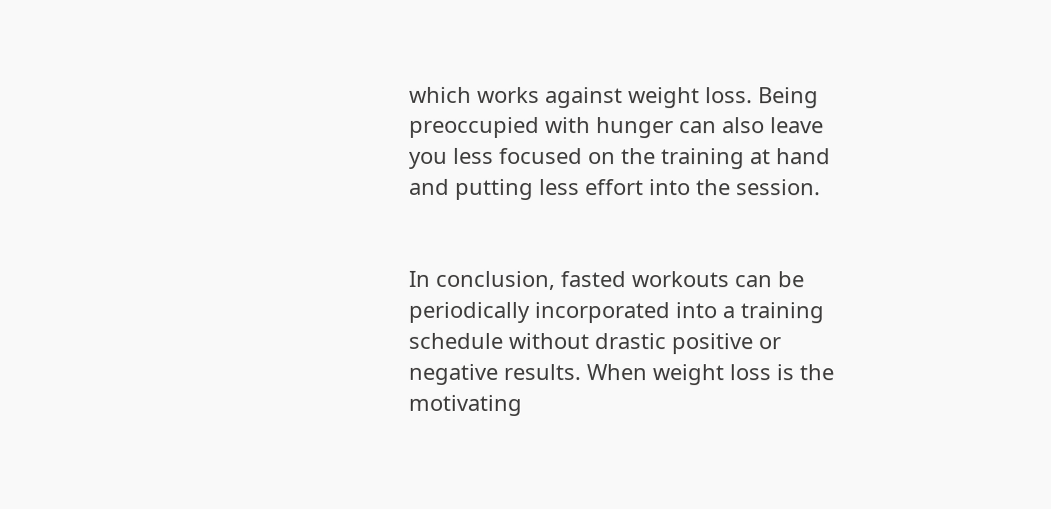which works against weight loss. Being preoccupied with hunger can also leave you less focused on the training at hand and putting less effort into the session.


In conclusion, fasted workouts can be periodically incorporated into a training schedule without drastic positive or negative results. When weight loss is the motivating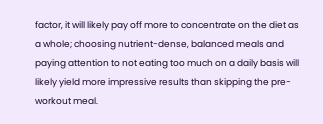factor, it will likely pay off more to concentrate on the diet as a whole; choosing nutrient-dense, balanced meals and paying attention to not eating too much on a daily basis will likely yield more impressive results than skipping the pre-workout meal.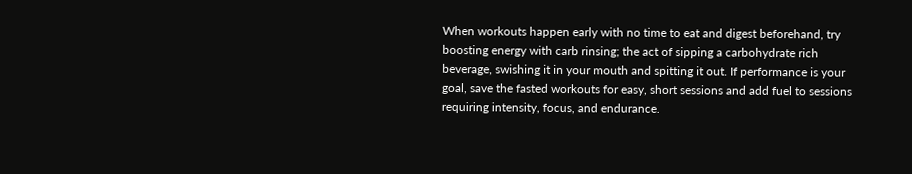When workouts happen early with no time to eat and digest beforehand, try boosting energy with carb rinsing; the act of sipping a carbohydrate rich beverage, swishing it in your mouth and spitting it out. If performance is your goal, save the fasted workouts for easy, short sessions and add fuel to sessions requiring intensity, focus, and endurance.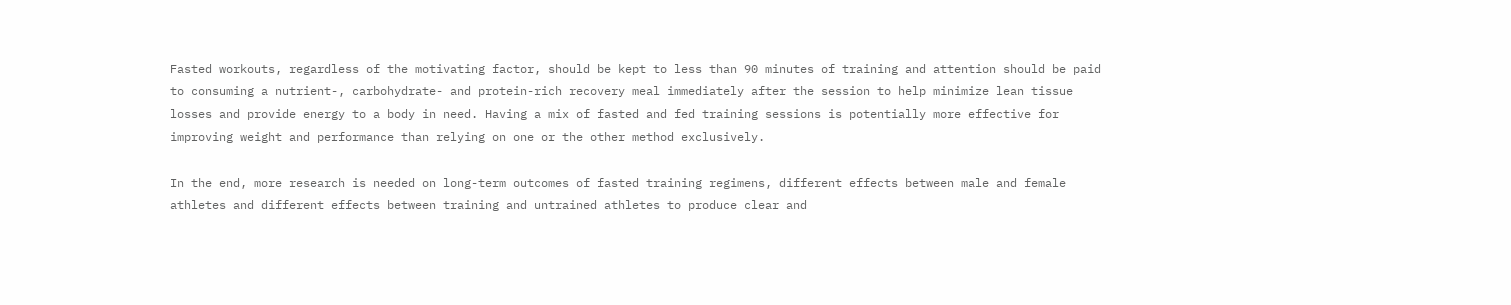Fasted workouts, regardless of the motivating factor, should be kept to less than 90 minutes of training and attention should be paid to consuming a nutrient-, carbohydrate- and protein-rich recovery meal immediately after the session to help minimize lean tissue losses and provide energy to a body in need. Having a mix of fasted and fed training sessions is potentially more effective for improving weight and performance than relying on one or the other method exclusively.

In the end, more research is needed on long-term outcomes of fasted training regimens, different effects between male and female athletes and different effects between training and untrained athletes to produce clear and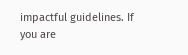impactful guidelines. If you are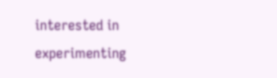interested in experimenting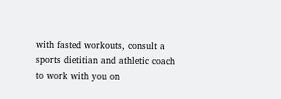with fasted workouts, consult a sports dietitian and athletic coach to work with you on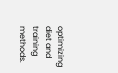optimizing diet and training methods.